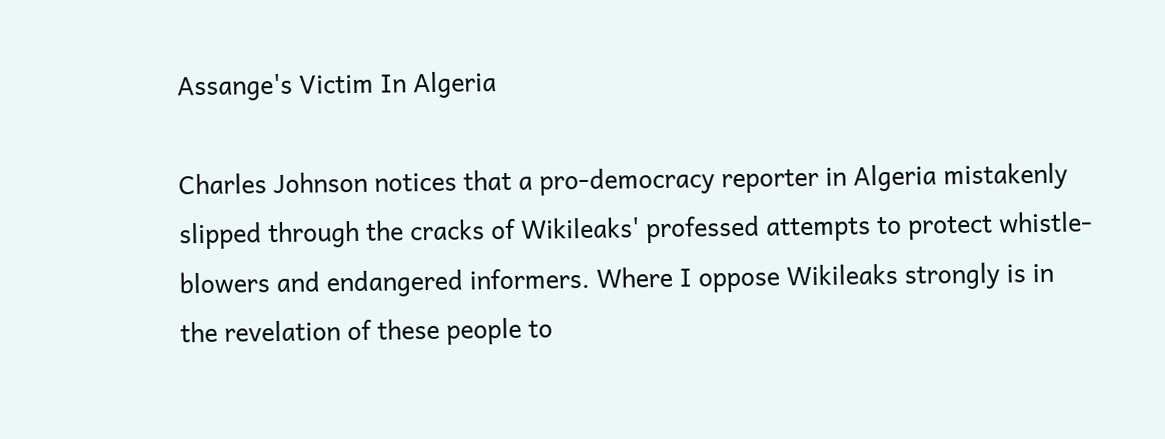Assange's Victim In Algeria

Charles Johnson notices that a pro-democracy reporter in Algeria mistakenly slipped through the cracks of Wikileaks' professed attempts to protect whistle-blowers and endangered informers. Where I oppose Wikileaks strongly is in the revelation of these people to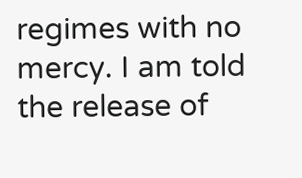regimes with no mercy. I am told the release of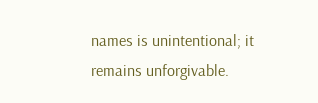names is unintentional; it remains unforgivable.